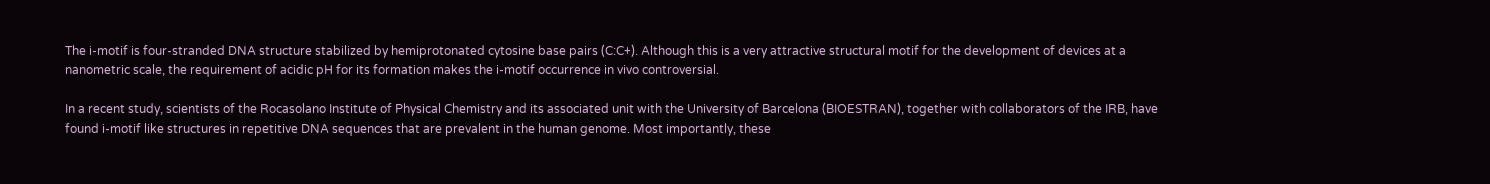The i-motif is four-stranded DNA structure stabilized by hemiprotonated cytosine base pairs (C:C+). Although this is a very attractive structural motif for the development of devices at a nanometric scale, the requirement of acidic pH for its formation makes the i-motif occurrence in vivo controversial.

In a recent study, scientists of the Rocasolano Institute of Physical Chemistry and its associated unit with the University of Barcelona (BIOESTRAN), together with collaborators of the IRB, have found i-motif like structures in repetitive DNA sequences that are prevalent in the human genome. Most importantly, these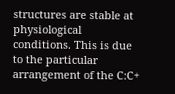structures are stable at physiological conditions. This is due to the particular arrangement of the C:C+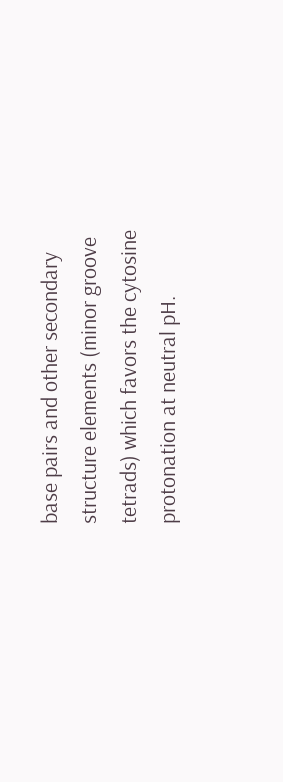base pairs and other secondary structure elements (minor groove tetrads) which favors the cytosine protonation at neutral pH.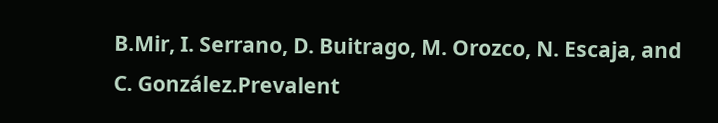B.Mir, I. Serrano, D. Buitrago, M. Orozco, N. Escaja, and C. González.Prevalent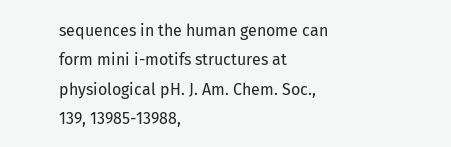sequences in the human genome can form mini i-motifs structures at physiological pH. J. Am. Chem. Soc., 139, 13985-13988,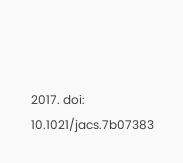2017. doi: 10.1021/jacs.7b07383